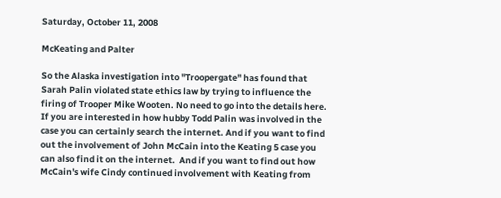Saturday, October 11, 2008

McKeating and Palter

So the Alaska investigation into "Troopergate" has found that Sarah Palin violated state ethics law by trying to influence the firing of Trooper Mike Wooten. No need to go into the details here. If you are interested in how hubby Todd Palin was involved in the case you can certainly search the internet. And if you want to find out the involvement of John McCain into the Keating 5 case you can also find it on the internet.  And if you want to find out how McCain's wife Cindy continued involvement with Keating from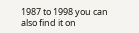1987 to 1998 you can also find it on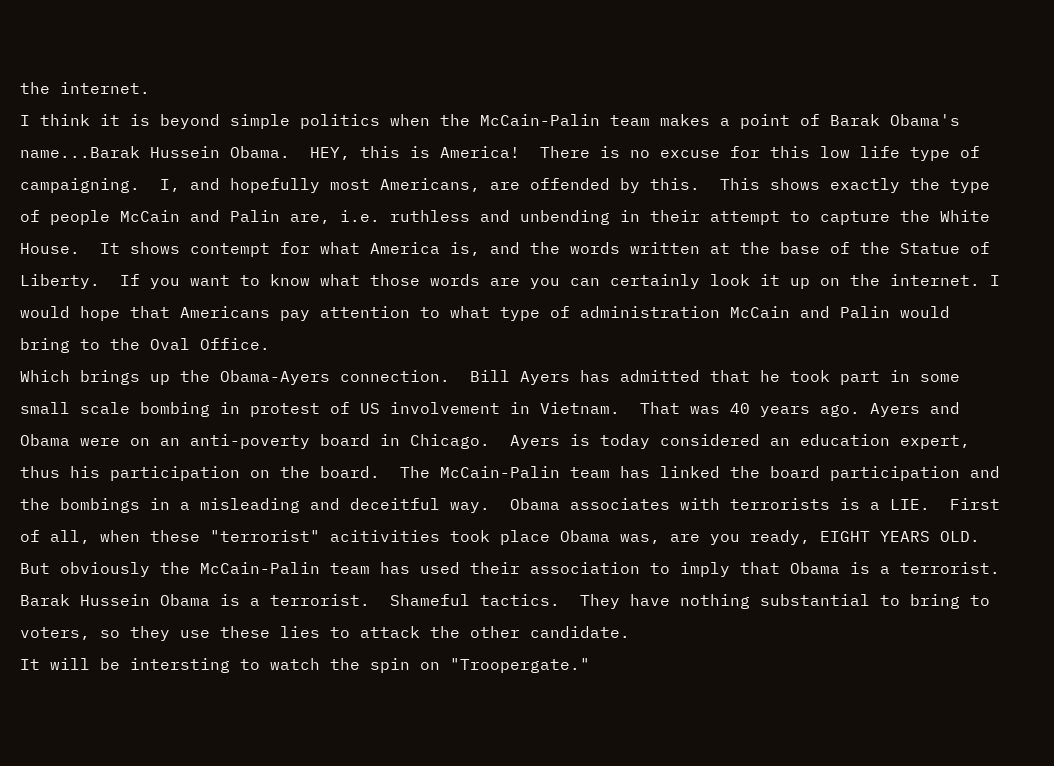the internet.
I think it is beyond simple politics when the McCain-Palin team makes a point of Barak Obama's name...Barak Hussein Obama.  HEY, this is America!  There is no excuse for this low life type of campaigning.  I, and hopefully most Americans, are offended by this.  This shows exactly the type of people McCain and Palin are, i.e. ruthless and unbending in their attempt to capture the White House.  It shows contempt for what America is, and the words written at the base of the Statue of Liberty.  If you want to know what those words are you can certainly look it up on the internet. I would hope that Americans pay attention to what type of administration McCain and Palin would bring to the Oval Office.
Which brings up the Obama-Ayers connection.  Bill Ayers has admitted that he took part in some small scale bombing in protest of US involvement in Vietnam.  That was 40 years ago. Ayers and Obama were on an anti-poverty board in Chicago.  Ayers is today considered an education expert, thus his participation on the board.  The McCain-Palin team has linked the board participation and the bombings in a misleading and deceitful way.  Obama associates with terrorists is a LIE.  First of all, when these "terrorist" acitivities took place Obama was, are you ready, EIGHT YEARS OLD.  But obviously the McCain-Palin team has used their association to imply that Obama is a terrorist.  Barak Hussein Obama is a terrorist.  Shameful tactics.  They have nothing substantial to bring to voters, so they use these lies to attack the other candidate.
It will be intersting to watch the spin on "Troopergate."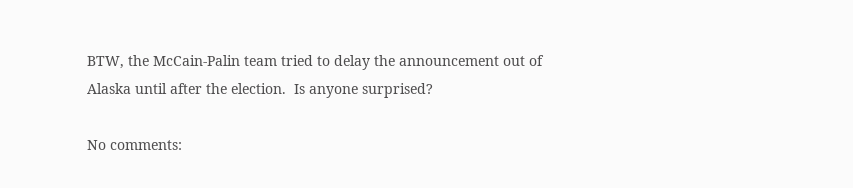BTW, the McCain-Palin team tried to delay the announcement out of Alaska until after the election.  Is anyone surprised?

No comments: